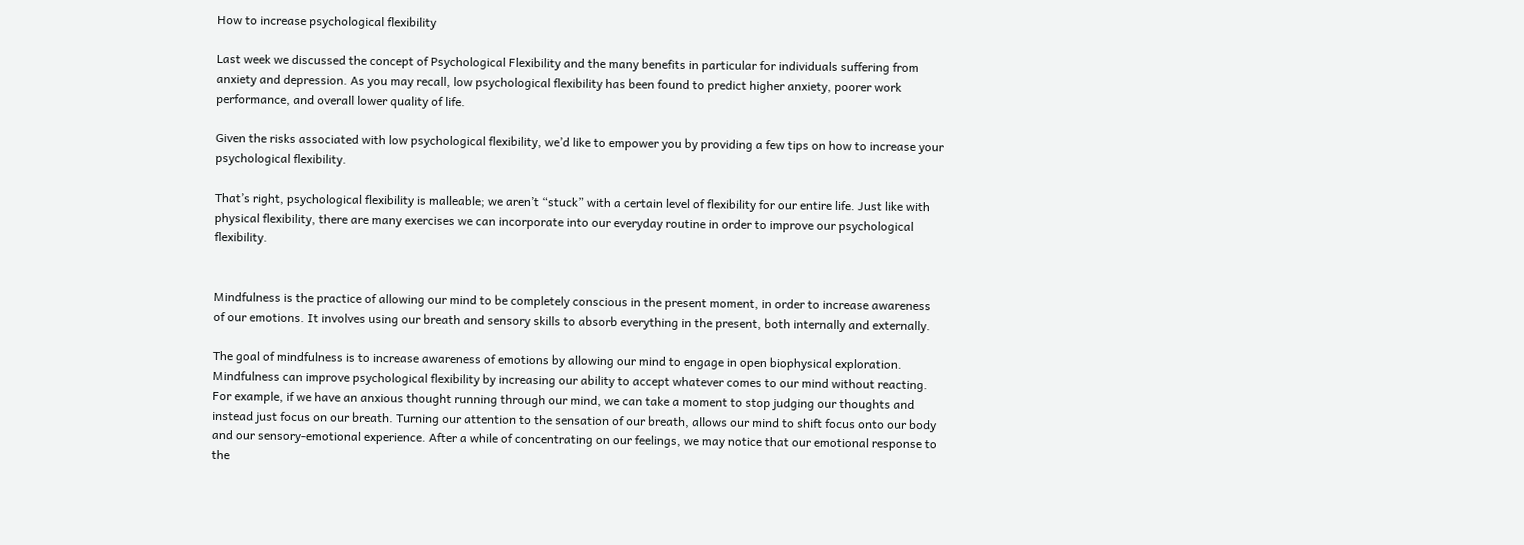How to increase psychological flexibility

Last week we discussed the concept of Psychological Flexibility and the many benefits in particular for individuals suffering from anxiety and depression. As you may recall, low psychological flexibility has been found to predict higher anxiety, poorer work performance, and overall lower quality of life.

Given the risks associated with low psychological flexibility, we’d like to empower you by providing a few tips on how to increase your psychological flexibility.

That’s right, psychological flexibility is malleable; we aren’t “stuck” with a certain level of flexibility for our entire life. Just like with physical flexibility, there are many exercises we can incorporate into our everyday routine in order to improve our psychological flexibility.


Mindfulness is the practice of allowing our mind to be completely conscious in the present moment, in order to increase awareness of our emotions. It involves using our breath and sensory skills to absorb everything in the present, both internally and externally.

The goal of mindfulness is to increase awareness of emotions by allowing our mind to engage in open biophysical exploration. Mindfulness can improve psychological flexibility by increasing our ability to accept whatever comes to our mind without reacting. For example, if we have an anxious thought running through our mind, we can take a moment to stop judging our thoughts and instead just focus on our breath. Turning our attention to the sensation of our breath, allows our mind to shift focus onto our body and our sensory-emotional experience. After a while of concentrating on our feelings, we may notice that our emotional response to the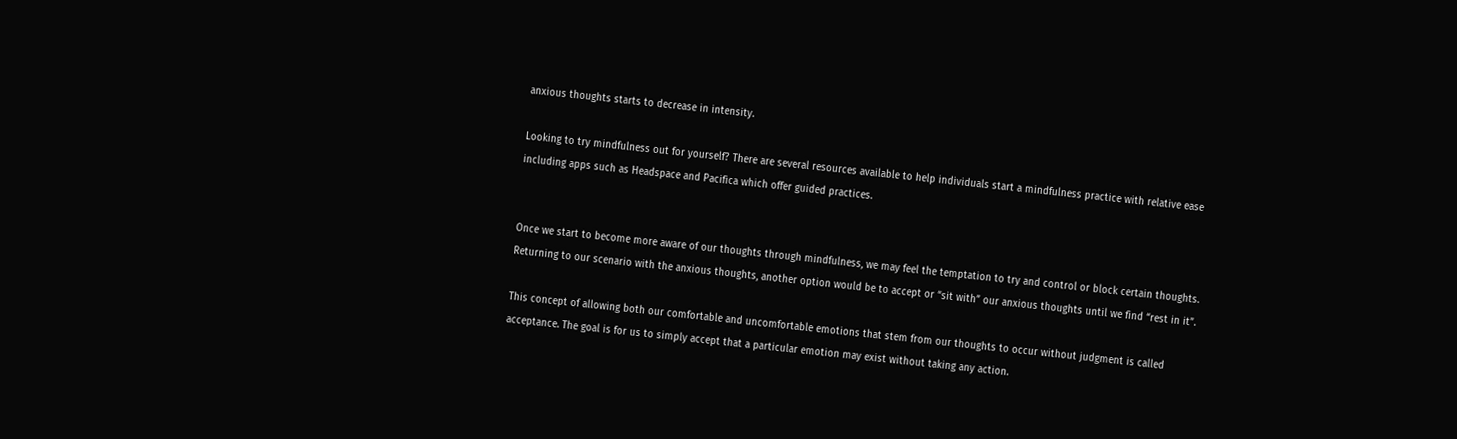anxious thoughts starts to decrease in intensity.

Looking to try mindfulness out for yourself? There are several resources available to help individuals start a mindfulness practice with relative ease including apps such as Headspace and Pacifica which offer guided practices.


Once we start to become more aware of our thoughts through mindfulness, we may feel the temptation to try and control or block certain thoughts. Returning to our scenario with the anxious thoughts, another option would be to accept or “sit with” our anxious thoughts until we find “rest in it”.

This concept of allowing both our comfortable and uncomfortable emotions that stem from our thoughts to occur without judgment is called acceptance. The goal is for us to simply accept that a particular emotion may exist without taking any action.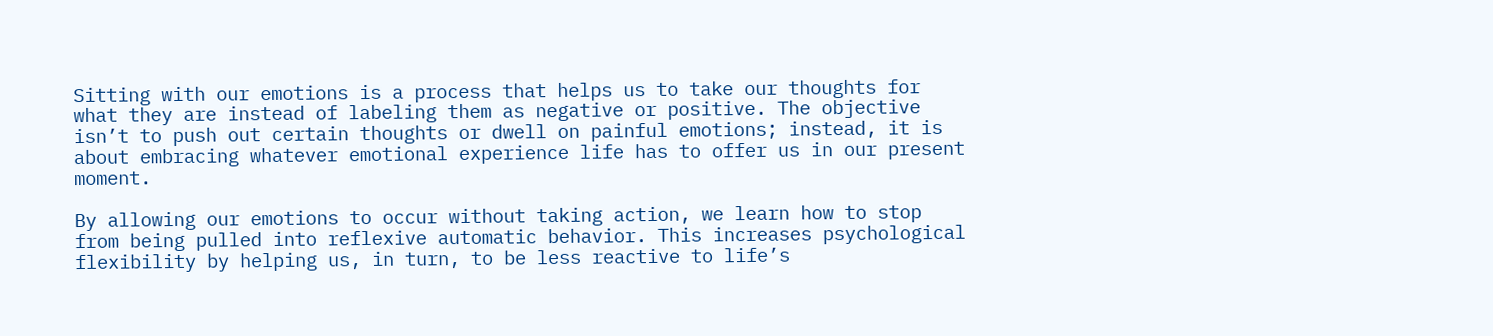Sitting with our emotions is a process that helps us to take our thoughts for what they are instead of labeling them as negative or positive. The objective isn’t to push out certain thoughts or dwell on painful emotions; instead, it is about embracing whatever emotional experience life has to offer us in our present moment.

By allowing our emotions to occur without taking action, we learn how to stop from being pulled into reflexive automatic behavior. This increases psychological flexibility by helping us, in turn, to be less reactive to life’s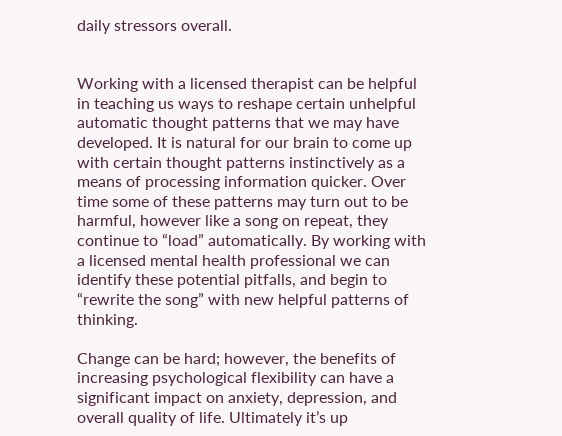daily stressors overall.


Working with a licensed therapist can be helpful in teaching us ways to reshape certain unhelpful automatic thought patterns that we may have developed. It is natural for our brain to come up with certain thought patterns instinctively as a means of processing information quicker. Over time some of these patterns may turn out to be harmful, however like a song on repeat, they continue to “load” automatically. By working with a licensed mental health professional we can identify these potential pitfalls, and begin to “rewrite the song” with new helpful patterns of thinking.

Change can be hard; however, the benefits of increasing psychological flexibility can have a significant impact on anxiety, depression, and overall quality of life. Ultimately it’s up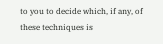to you to decide which, if any, of these techniques is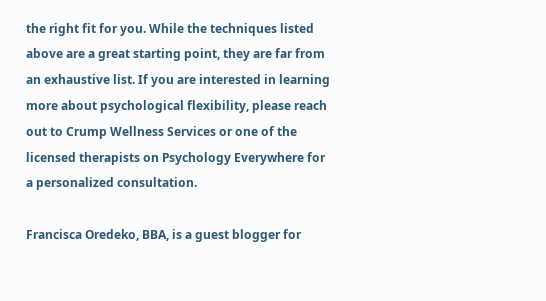the right fit for you. While the techniques listed above are a great starting point, they are far from an exhaustive list. If you are interested in learning more about psychological flexibility, please reach out to Crump Wellness Services or one of the licensed therapists on Psychology Everywhere for a personalized consultation.

Francisca Oredeko, BBA, is a guest blogger for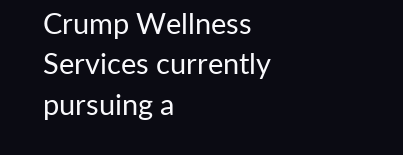Crump Wellness Services currently pursuing a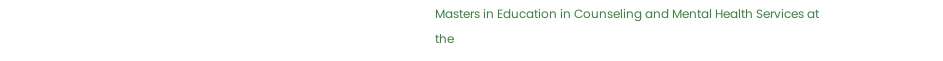Masters in Education in Counseling and Mental Health Services at the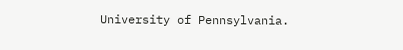University of Pennsylvania.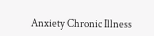Anxiety Chronic Illness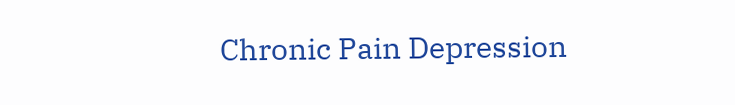Chronic Pain Depression